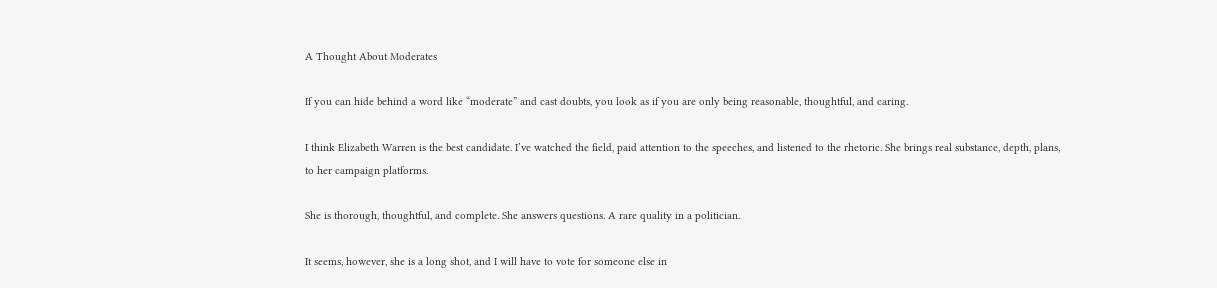A Thought About Moderates

If you can hide behind a word like “moderate” and cast doubts, you look as if you are only being reasonable, thoughtful, and caring.

I think Elizabeth Warren is the best candidate. I’ve watched the field, paid attention to the speeches, and listened to the rhetoric. She brings real substance, depth, plans, to her campaign platforms.

She is thorough, thoughtful, and complete. She answers questions. A rare quality in a politician.

It seems, however, she is a long shot, and I will have to vote for someone else in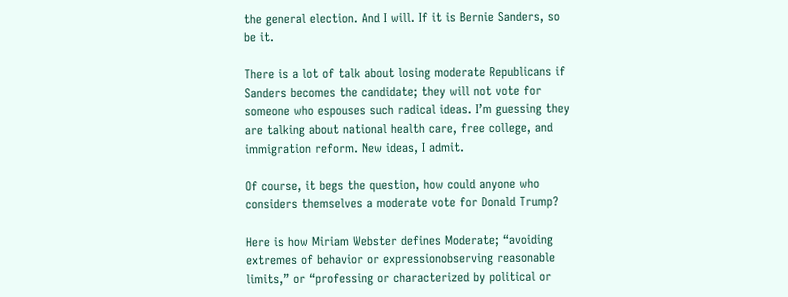the general election. And I will. If it is Bernie Sanders, so be it.

There is a lot of talk about losing moderate Republicans if Sanders becomes the candidate; they will not vote for someone who espouses such radical ideas. I’m guessing they are talking about national health care, free college, and immigration reform. New ideas, I admit.

Of course, it begs the question, how could anyone who considers themselves a moderate vote for Donald Trump?

Here is how Miriam Webster defines Moderate; “avoiding extremes of behavior or expressionobserving reasonable limits,” or “professing or characterized by political or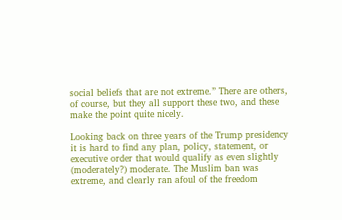social beliefs that are not extreme.” There are others, of course, but they all support these two, and these make the point quite nicely.

Looking back on three years of the Trump presidency it is hard to find any plan, policy, statement, or executive order that would qualify as even slightly (moderately?) moderate. The Muslim ban was extreme, and clearly ran afoul of the freedom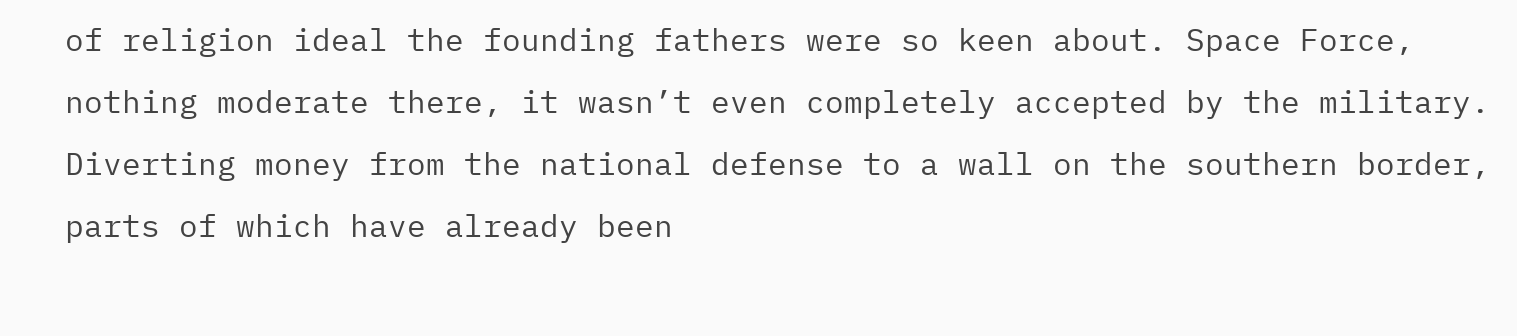of religion ideal the founding fathers were so keen about. Space Force, nothing moderate there, it wasn’t even completely accepted by the military.  Diverting money from the national defense to a wall on the southern border, parts of which have already been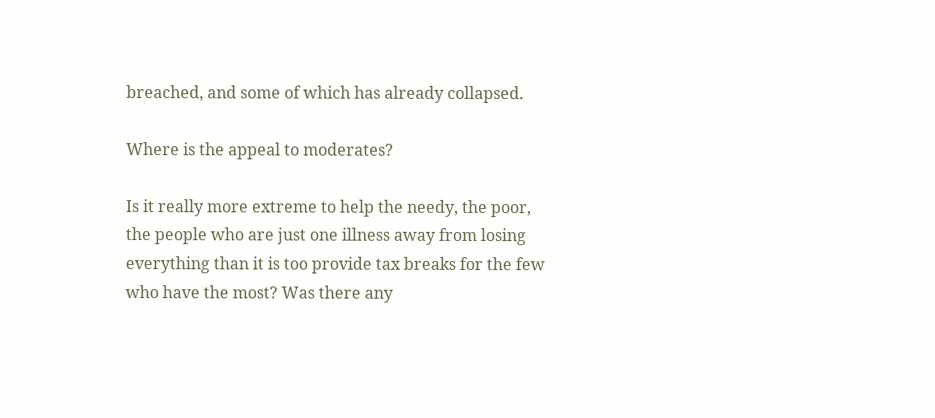breached, and some of which has already collapsed.

Where is the appeal to moderates?

Is it really more extreme to help the needy, the poor, the people who are just one illness away from losing everything than it is too provide tax breaks for the few who have the most? Was there any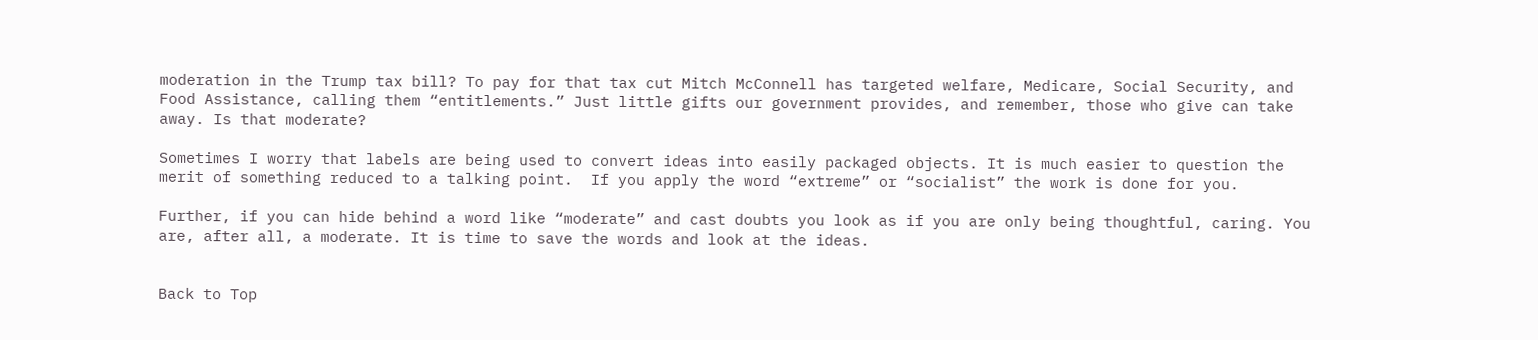moderation in the Trump tax bill? To pay for that tax cut Mitch McConnell has targeted welfare, Medicare, Social Security, and Food Assistance, calling them “entitlements.” Just little gifts our government provides, and remember, those who give can take away. Is that moderate?

Sometimes I worry that labels are being used to convert ideas into easily packaged objects. It is much easier to question the merit of something reduced to a talking point.  If you apply the word “extreme” or “socialist” the work is done for you.

Further, if you can hide behind a word like “moderate” and cast doubts you look as if you are only being thoughtful, caring. You are, after all, a moderate. It is time to save the words and look at the ideas.


Back to Top